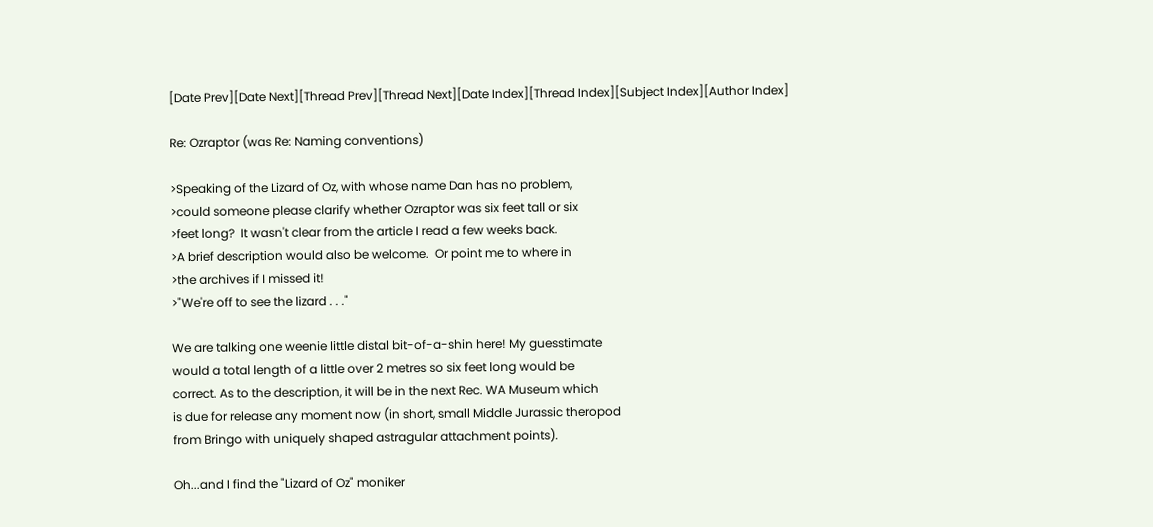[Date Prev][Date Next][Thread Prev][Thread Next][Date Index][Thread Index][Subject Index][Author Index]

Re: Ozraptor (was Re: Naming conventions)

>Speaking of the Lizard of Oz, with whose name Dan has no problem,
>could someone please clarify whether Ozraptor was six feet tall or six
>feet long?  It wasn't clear from the article I read a few weeks back.
>A brief description would also be welcome.  Or point me to where in
>the archives if I missed it!
>"We're off to see the lizard . . ."

We are talking one weenie little distal bit-of-a-shin here! My guesstimate
would a total length of a little over 2 metres so six feet long would be
correct. As to the description, it will be in the next Rec. WA Museum which
is due for release any moment now (in short, small Middle Jurassic theropod
from Bringo with uniquely shaped astragular attachment points).

Oh...and I find the "Lizard of Oz" moniker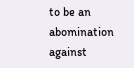to be an abomination against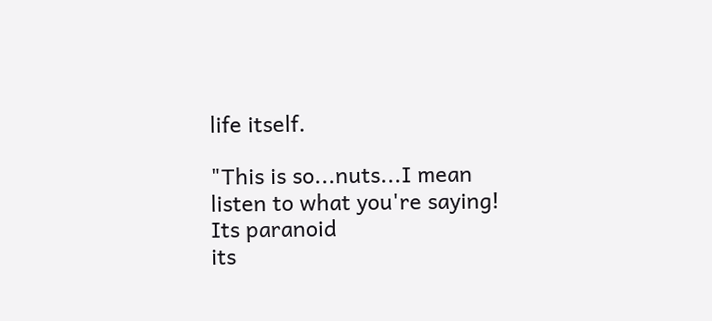life itself.

"This is so...nuts...I mean listen to what you're saying! Its paranoid
its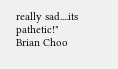really sad....its pathetic!"
Brian Choo